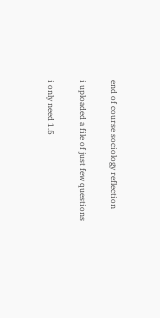end of course sociology reflection

i uploaded a file of just few questions

i only need 1.5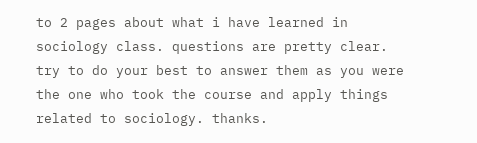to 2 pages about what i have learned in sociology class. questions are pretty clear. try to do your best to answer them as you were the one who took the course and apply things related to sociology. thanks.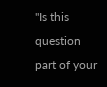"Is this question part of your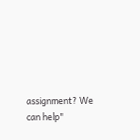assignment? We can help"